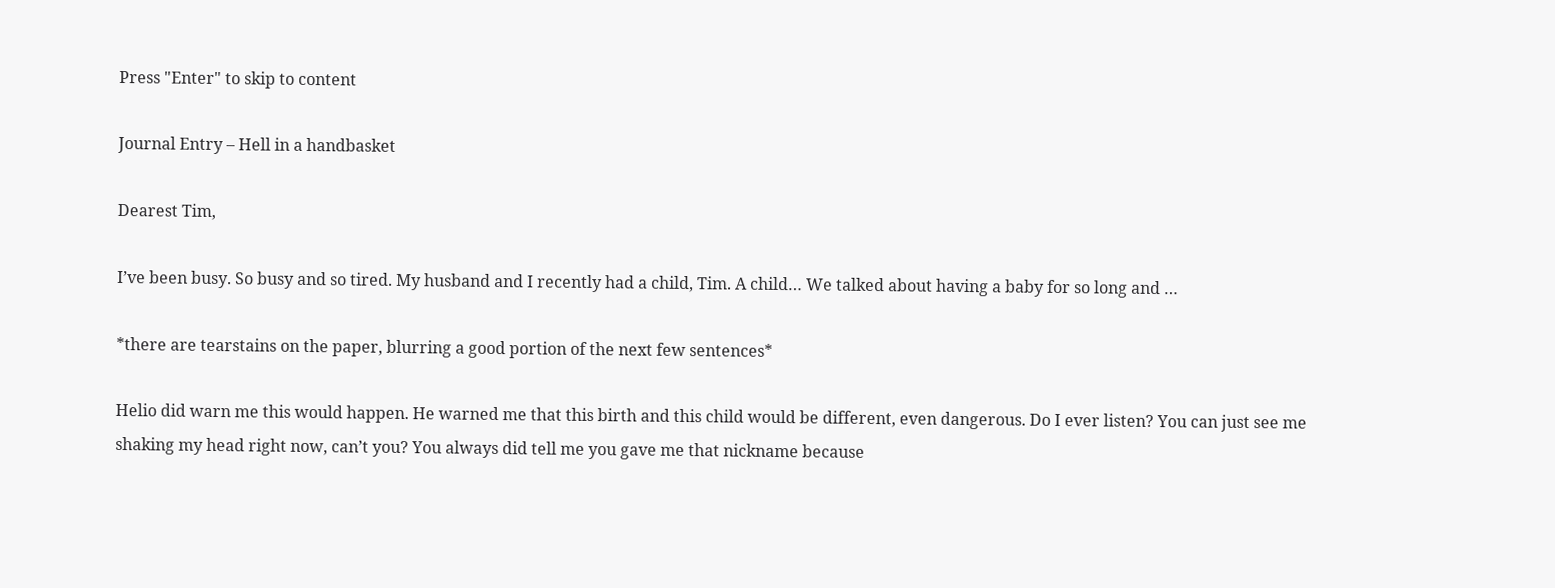Press "Enter" to skip to content

Journal Entry – Hell in a handbasket

Dearest Tim,

I’ve been busy. So busy and so tired. My husband and I recently had a child, Tim. A child… We talked about having a baby for so long and …

*there are tearstains on the paper, blurring a good portion of the next few sentences*

Helio did warn me this would happen. He warned me that this birth and this child would be different, even dangerous. Do I ever listen? You can just see me shaking my head right now, can’t you? You always did tell me you gave me that nickname because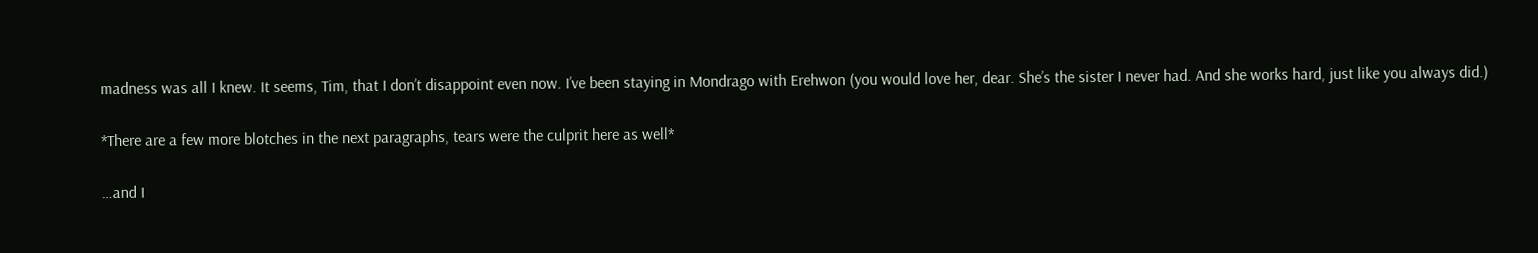madness was all I knew. It seems, Tim, that I don’t disappoint even now. I’ve been staying in Mondrago with Erehwon (you would love her, dear. She’s the sister I never had. And she works hard, just like you always did.)

*There are a few more blotches in the next paragraphs, tears were the culprit here as well*

…and I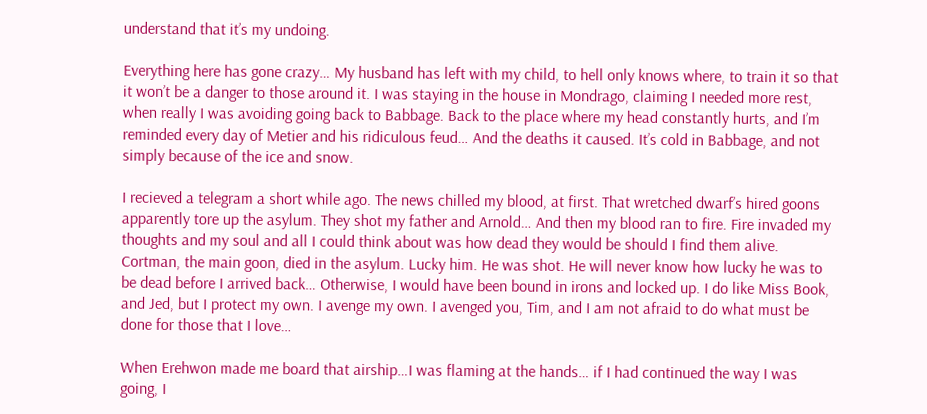understand that it’s my undoing.

Everything here has gone crazy… My husband has left with my child, to hell only knows where, to train it so that it won’t be a danger to those around it. I was staying in the house in Mondrago, claiming I needed more rest, when really I was avoiding going back to Babbage. Back to the place where my head constantly hurts, and I’m reminded every day of Metier and his ridiculous feud… And the deaths it caused. It’s cold in Babbage, and not simply because of the ice and snow.

I recieved a telegram a short while ago. The news chilled my blood, at first. That wretched dwarf’s hired goons apparently tore up the asylum. They shot my father and Arnold… And then my blood ran to fire. Fire invaded my thoughts and my soul and all I could think about was how dead they would be should I find them alive. Cortman, the main goon, died in the asylum. Lucky him. He was shot. He will never know how lucky he was to be dead before I arrived back… Otherwise, I would have been bound in irons and locked up. I do like Miss Book, and Jed, but I protect my own. I avenge my own. I avenged you, Tim, and I am not afraid to do what must be done for those that I love…

When Erehwon made me board that airship…I was flaming at the hands… if I had continued the way I was going, I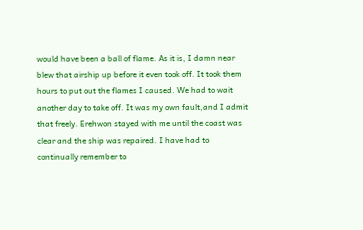would have been a ball of flame. As it is, I damn near blew that airship up before it even took off. It took them hours to put out the flames I caused. We had to wait another day to take off. It was my own fault,and I admit that freely. Erehwon stayed with me until the coast was clear and the ship was repaired. I have had to continually remember to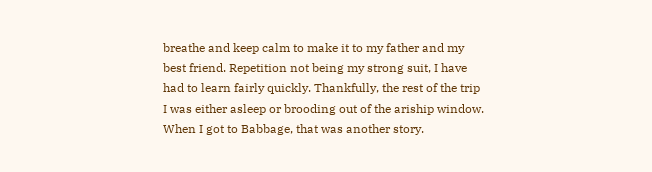breathe and keep calm to make it to my father and my best friend. Repetition not being my strong suit, I have had to learn fairly quickly. Thankfully, the rest of the trip I was either asleep or brooding out of the ariship window. When I got to Babbage, that was another story.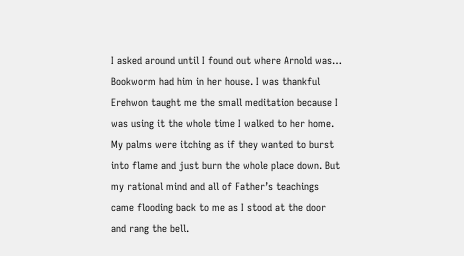I asked around until I found out where Arnold was… Bookworm had him in her house. I was thankful Erehwon taught me the small meditation because I was using it the whole time I walked to her home. My palms were itching as if they wanted to burst into flame and just burn the whole place down. But my rational mind and all of Father’s teachings came flooding back to me as I stood at the door and rang the bell.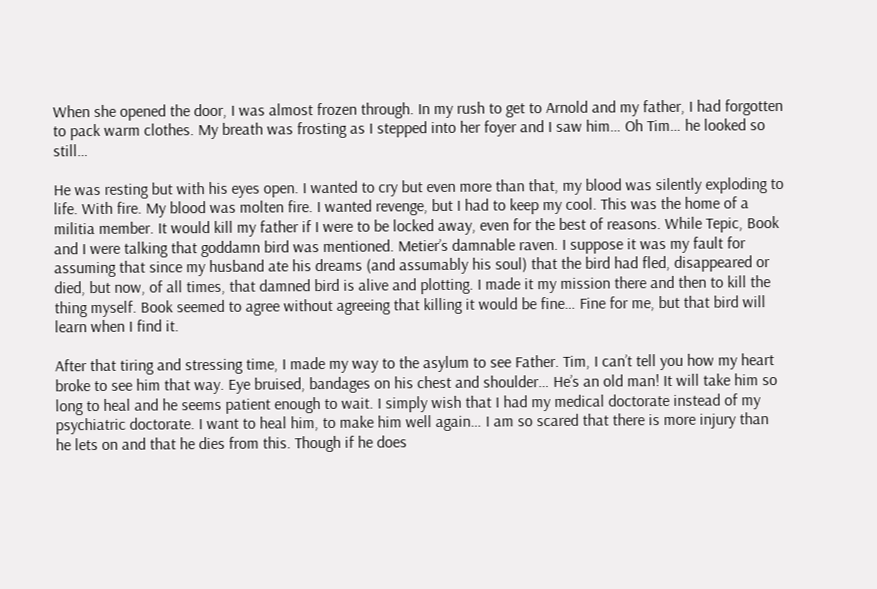When she opened the door, I was almost frozen through. In my rush to get to Arnold and my father, I had forgotten to pack warm clothes. My breath was frosting as I stepped into her foyer and I saw him… Oh Tim… he looked so still…

He was resting but with his eyes open. I wanted to cry but even more than that, my blood was silently exploding to life. With fire. My blood was molten fire. I wanted revenge, but I had to keep my cool. This was the home of a militia member. It would kill my father if I were to be locked away, even for the best of reasons. While Tepic, Book and I were talking that goddamn bird was mentioned. Metier’s damnable raven. I suppose it was my fault for assuming that since my husband ate his dreams (and assumably his soul) that the bird had fled, disappeared or died, but now, of all times, that damned bird is alive and plotting. I made it my mission there and then to kill the thing myself. Book seemed to agree without agreeing that killing it would be fine… Fine for me, but that bird will learn when I find it.

After that tiring and stressing time, I made my way to the asylum to see Father. Tim, I can’t tell you how my heart broke to see him that way. Eye bruised, bandages on his chest and shoulder… He’s an old man! It will take him so long to heal and he seems patient enough to wait. I simply wish that I had my medical doctorate instead of my psychiatric doctorate. I want to heal him, to make him well again… I am so scared that there is more injury than he lets on and that he dies from this. Though if he does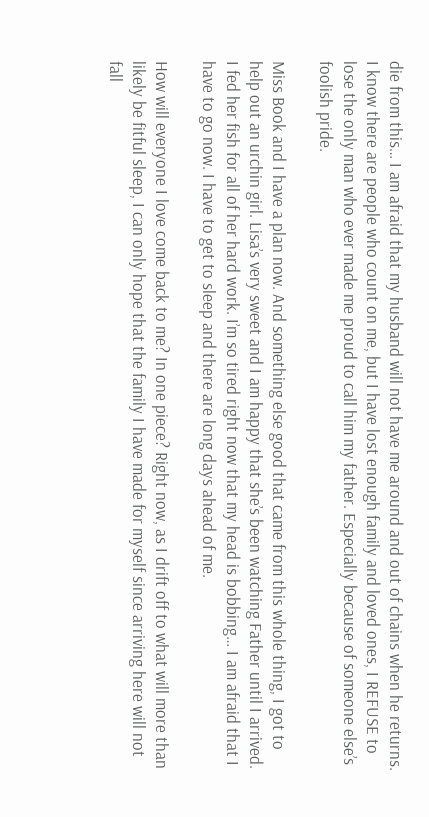die from this… I am afraid that my husband will not have me around and out of chains when he returns. I know there are people who count on me, but I have lost enough family and loved ones, I REFUSE to lose the only man who ever made me proud to call him my father. Especially because of someone else’s foolish pride.

Miss Book and I have a plan now. And something else good that came from this whole thing, I got to help out an urchin girl. Lisa’s very sweet and I am happy that she’s been watching Father until I arrived. I fed her fish for all of her hard work. I’m so tired right now that my head is bobbing… I am afraid that I have to go now. I have to get to sleep and there are long days ahead of me.

How will everyone I love come back to me? In one piece? Right now, as I drift off to what will more than likely be fitful sleep, I can only hope that the family I have made for myself since arriving here will not fall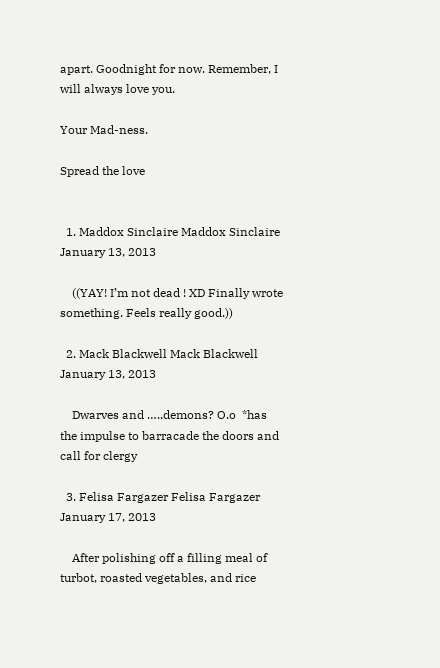apart. Goodnight for now. Remember, I will always love you.

Your Mad-ness.

Spread the love


  1. Maddox Sinclaire Maddox Sinclaire January 13, 2013

    ((YAY! I’m not dead ! XD Finally wrote something. Feels really good.))

  2. Mack Blackwell Mack Blackwell January 13, 2013

    Dwarves and …..demons? O.o  *has the impulse to barracade the doors and call for clergy

  3. Felisa Fargazer Felisa Fargazer January 17, 2013

    After polishing off a filling meal of turbot, roasted vegetables, and rice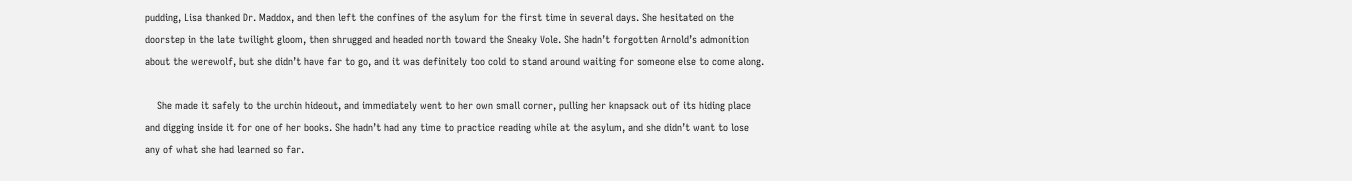pudding, Lisa thanked Dr. Maddox, and then left the confines of the asylum for the first time in several days. She hesitated on the doorstep in the late twilight gloom, then shrugged and headed north toward the Sneaky Vole. She hadn’t forgotten Arnold’s admonition about the werewolf, but she didn’t have far to go, and it was definitely too cold to stand around waiting for someone else to come along.

    She made it safely to the urchin hideout, and immediately went to her own small corner, pulling her knapsack out of its hiding place and digging inside it for one of her books. She hadn’t had any time to practice reading while at the asylum, and she didn’t want to lose any of what she had learned so far.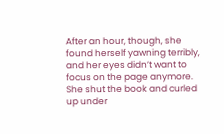After an hour, though, she found herself yawning terribly, and her eyes didn’t want to focus on the page anymore. She shut the book and curled up under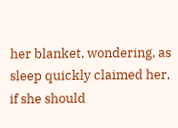her blanket, wondering, as sleep quickly claimed her, if she should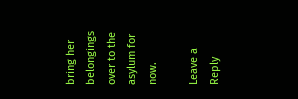bring her belongings over to the asylum for now.

Leave a Reply